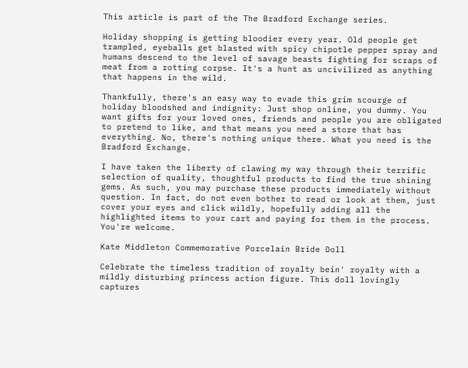This article is part of the The Bradford Exchange series.

Holiday shopping is getting bloodier every year. Old people get trampled, eyeballs get blasted with spicy chipotle pepper spray and humans descend to the level of savage beasts fighting for scraps of meat from a rotting corpse. It's a hunt as uncivilized as anything that happens in the wild.

Thankfully, there's an easy way to evade this grim scourge of holiday bloodshed and indignity: Just shop online, you dummy. You want gifts for your loved ones, friends and people you are obligated to pretend to like, and that means you need a store that has everything. No, there's nothing unique there. What you need is the Bradford Exchange.

I have taken the liberty of clawing my way through their terrific selection of quality, thoughtful products to find the true shining gems. As such, you may purchase these products immediately without question. In fact, do not even bother to read or look at them, just cover your eyes and click wildly, hopefully adding all the highlighted items to your cart and paying for them in the process. You're welcome.

Kate Middleton Commemorative Porcelain Bride Doll

Celebrate the timeless tradition of royalty bein' royalty with a mildly disturbing princess action figure. This doll lovingly captures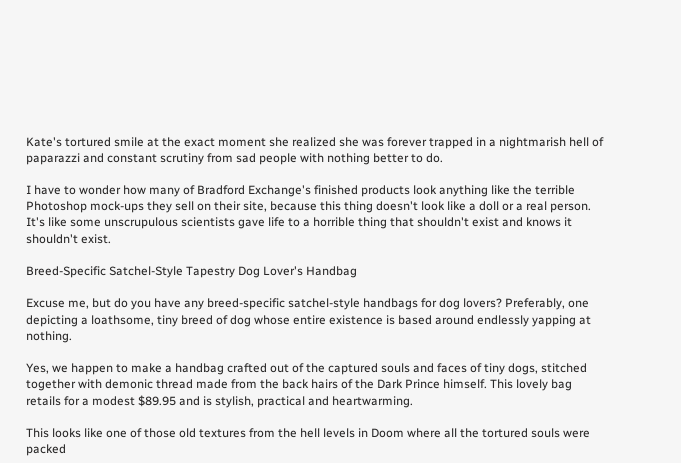Kate's tortured smile at the exact moment she realized she was forever trapped in a nightmarish hell of paparazzi and constant scrutiny from sad people with nothing better to do.

I have to wonder how many of Bradford Exchange's finished products look anything like the terrible Photoshop mock-ups they sell on their site, because this thing doesn't look like a doll or a real person. It's like some unscrupulous scientists gave life to a horrible thing that shouldn't exist and knows it shouldn't exist.

Breed-Specific Satchel-Style Tapestry Dog Lover's Handbag

Excuse me, but do you have any breed-specific satchel-style handbags for dog lovers? Preferably, one depicting a loathsome, tiny breed of dog whose entire existence is based around endlessly yapping at nothing.

Yes, we happen to make a handbag crafted out of the captured souls and faces of tiny dogs, stitched together with demonic thread made from the back hairs of the Dark Prince himself. This lovely bag retails for a modest $89.95 and is stylish, practical and heartwarming.

This looks like one of those old textures from the hell levels in Doom where all the tortured souls were packed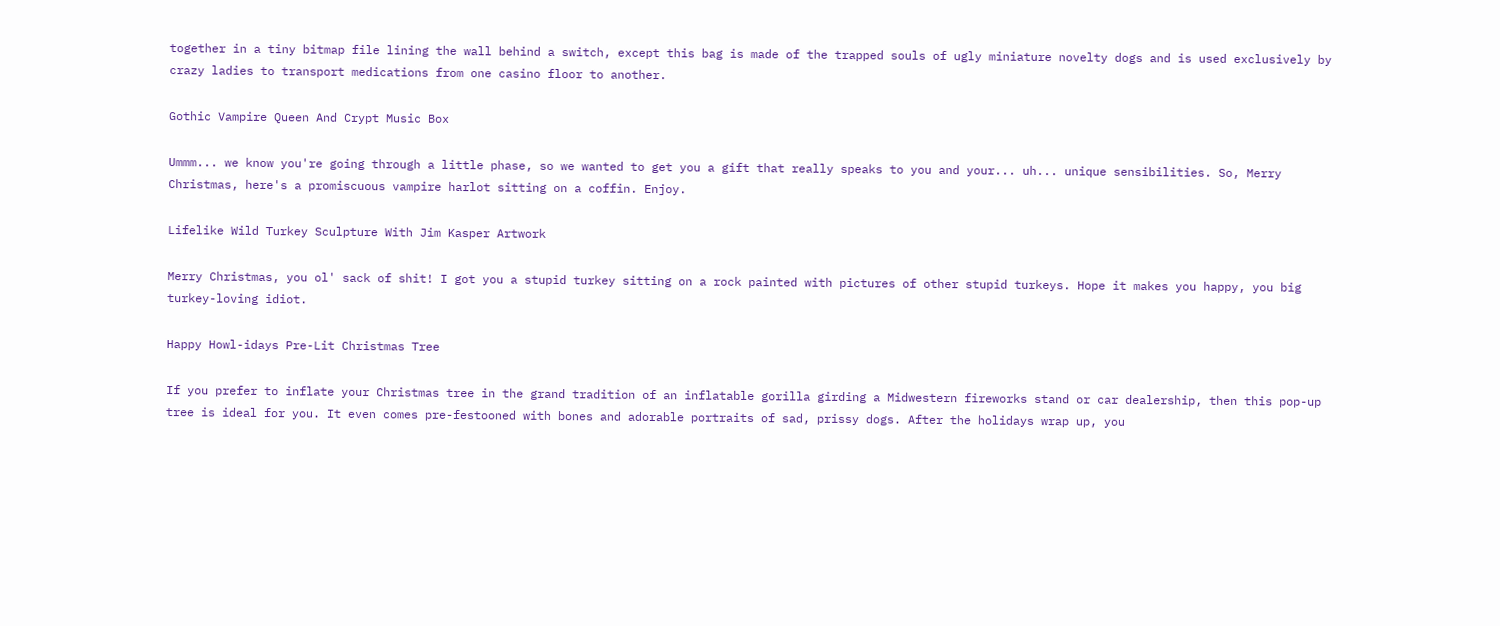together in a tiny bitmap file lining the wall behind a switch, except this bag is made of the trapped souls of ugly miniature novelty dogs and is used exclusively by crazy ladies to transport medications from one casino floor to another.

Gothic Vampire Queen And Crypt Music Box

Ummm... we know you're going through a little phase, so we wanted to get you a gift that really speaks to you and your... uh... unique sensibilities. So, Merry Christmas, here's a promiscuous vampire harlot sitting on a coffin. Enjoy.

Lifelike Wild Turkey Sculpture With Jim Kasper Artwork

Merry Christmas, you ol' sack of shit! I got you a stupid turkey sitting on a rock painted with pictures of other stupid turkeys. Hope it makes you happy, you big turkey-loving idiot.

Happy Howl-idays Pre-Lit Christmas Tree

If you prefer to inflate your Christmas tree in the grand tradition of an inflatable gorilla girding a Midwestern fireworks stand or car dealership, then this pop-up tree is ideal for you. It even comes pre-festooned with bones and adorable portraits of sad, prissy dogs. After the holidays wrap up, you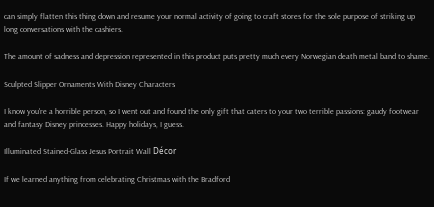can simply flatten this thing down and resume your normal activity of going to craft stores for the sole purpose of striking up long conversations with the cashiers.

The amount of sadness and depression represented in this product puts pretty much every Norwegian death metal band to shame.

Sculpted Slipper Ornaments With Disney Characters

I know you're a horrible person, so I went out and found the only gift that caters to your two terrible passions: gaudy footwear and fantasy Disney princesses. Happy holidays, I guess.

Illuminated Stained-Glass Jesus Portrait Wall Décor

If we learned anything from celebrating Christmas with the Bradford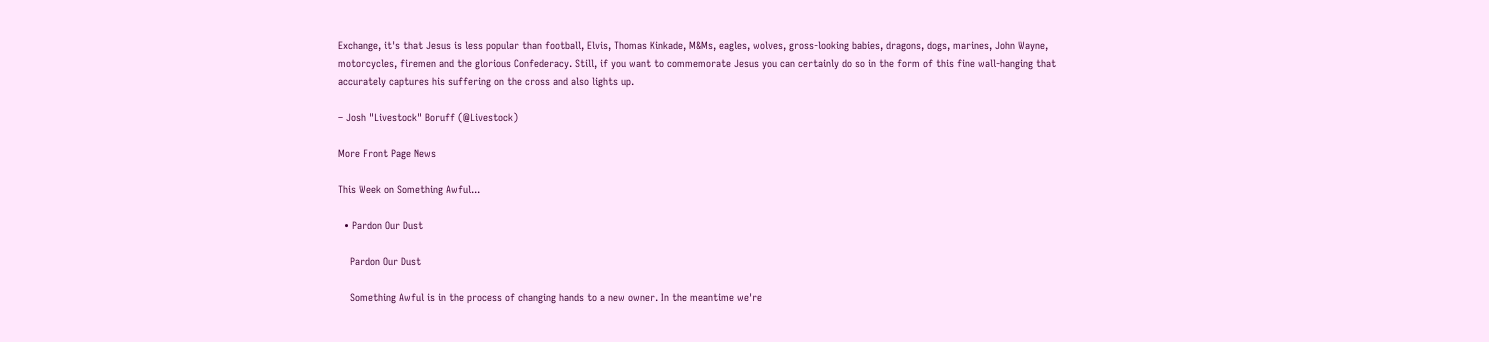Exchange, it's that Jesus is less popular than football, Elvis, Thomas Kinkade, M&Ms, eagles, wolves, gross-looking babies, dragons, dogs, marines, John Wayne, motorcycles, firemen and the glorious Confederacy. Still, if you want to commemorate Jesus you can certainly do so in the form of this fine wall-hanging that accurately captures his suffering on the cross and also lights up.

– Josh "Livestock" Boruff (@Livestock)

More Front Page News

This Week on Something Awful...

  • Pardon Our Dust

    Pardon Our Dust

    Something Awful is in the process of changing hands to a new owner. In the meantime we're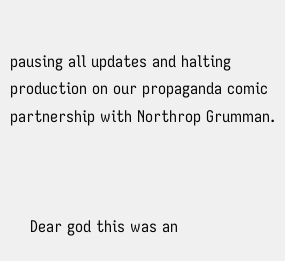pausing all updates and halting production on our propaganda comic partnership with Northrop Grumman.



    Dear god this was an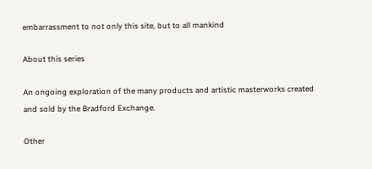embarrassment to not only this site, but to all mankind

About this series

An ongoing exploration of the many products and artistic masterworks created and sold by the Bradford Exchange.

Other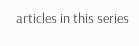articles in this series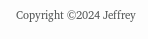Copyright ©2024 Jeffrey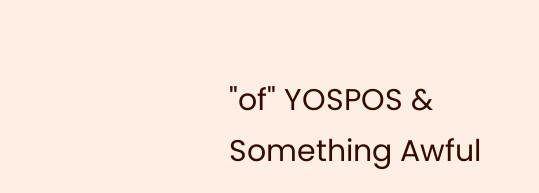"of" YOSPOS & Something Awful